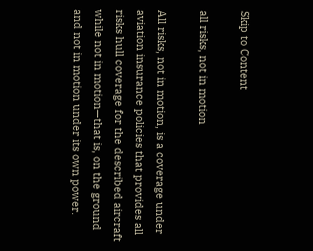Skip to Content

all risks, not in motion

All risks, not in motion, is a coverage under aviation insurance policies that provides all risks hull coverage for the described aircraft while not in motion—that is, on the ground and not in motion under its own power.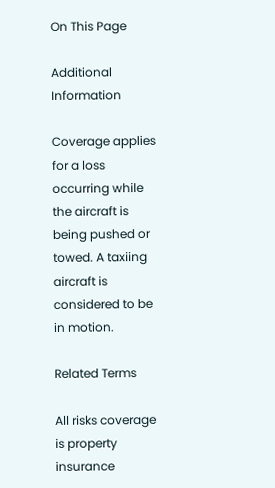On This Page

Additional Information

Coverage applies for a loss occurring while the aircraft is being pushed or towed. A taxiing aircraft is considered to be in motion.

Related Terms

All risks coverage is property insurance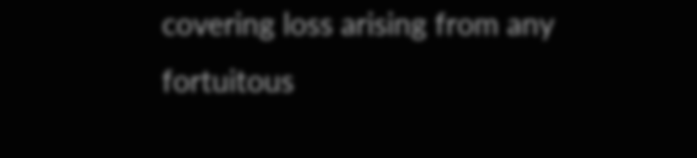covering loss arising from any fortuitous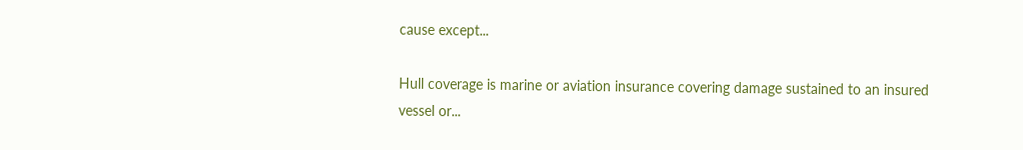cause except...

Hull coverage is marine or aviation insurance covering damage sustained to an insured vessel or...